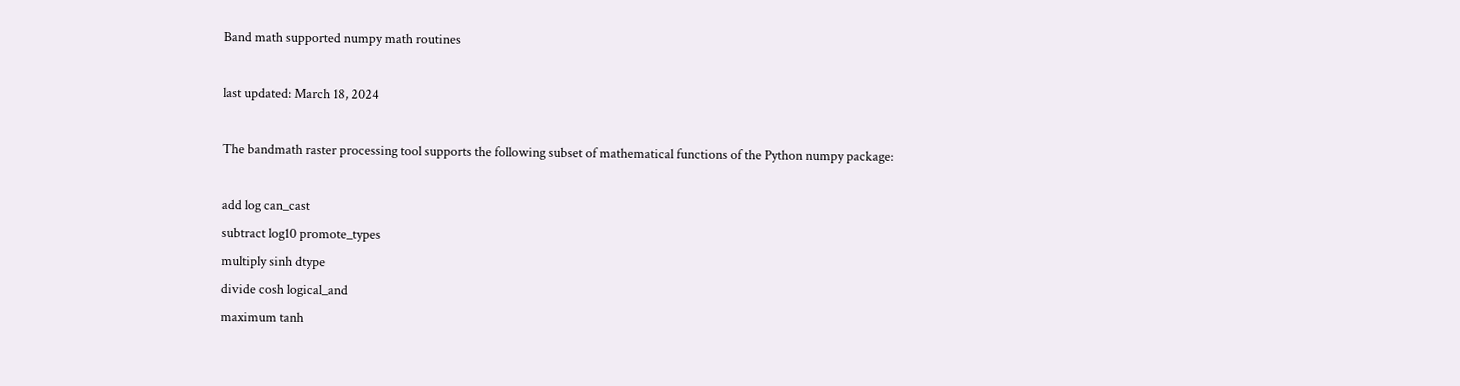Band math supported numpy math routines

last updated: March 18, 2024

The bandmath raster processing tool supports the following subset of mathematical functions of the Python numpy package:

add log can_cast
subtract log10 promote_types
multiply sinh dtype
divide cosh logical_and
maximum tanh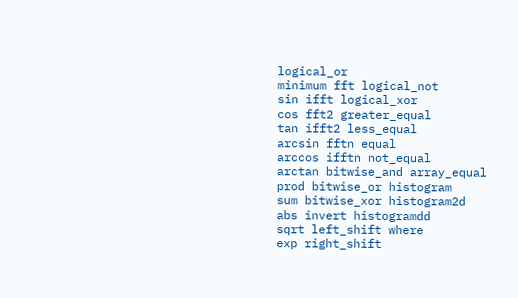logical_or
minimum fft logical_not
sin ifft logical_xor
cos fft2 greater_equal
tan ifft2 less_equal
arcsin fftn equal
arccos ifftn not_equal
arctan bitwise_and array_equal
prod bitwise_or histogram
sum bitwise_xor histogram2d
abs invert histogramdd
sqrt left_shift where
exp right_shift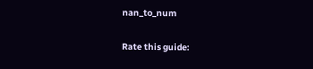nan_to_num

Rate this guide: